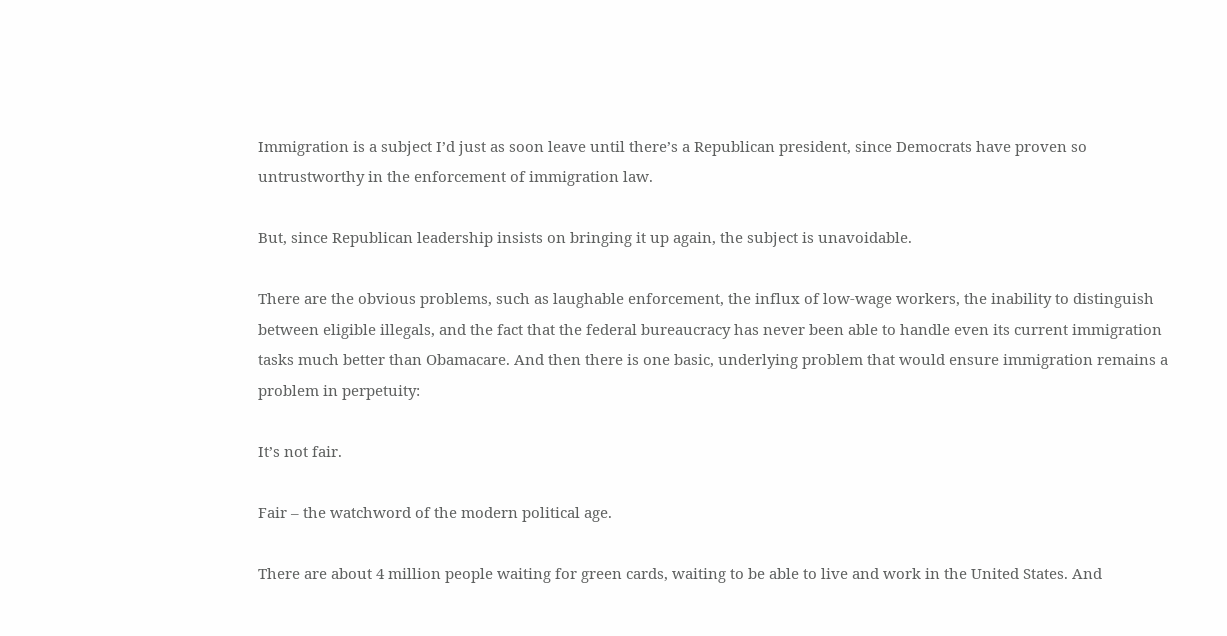Immigration is a subject I’d just as soon leave until there’s a Republican president, since Democrats have proven so untrustworthy in the enforcement of immigration law.

But, since Republican leadership insists on bringing it up again, the subject is unavoidable.

There are the obvious problems, such as laughable enforcement, the influx of low-wage workers, the inability to distinguish between eligible illegals, and the fact that the federal bureaucracy has never been able to handle even its current immigration tasks much better than Obamacare. And then there is one basic, underlying problem that would ensure immigration remains a problem in perpetuity:

It’s not fair.

Fair – the watchword of the modern political age.

There are about 4 million people waiting for green cards, waiting to be able to live and work in the United States. And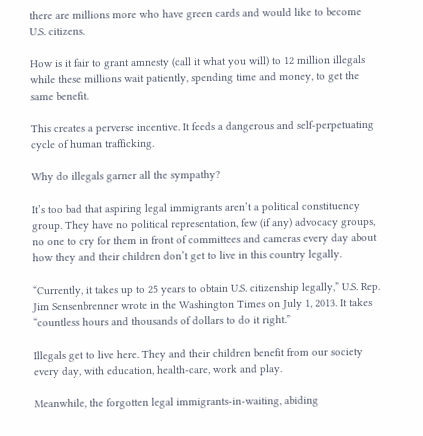there are millions more who have green cards and would like to become U.S. citizens.

How is it fair to grant amnesty (call it what you will) to 12 million illegals while these millions wait patiently, spending time and money, to get the same benefit.

This creates a perverse incentive. It feeds a dangerous and self-perpetuating cycle of human trafficking.

Why do illegals garner all the sympathy?

It’s too bad that aspiring legal immigrants aren’t a political constituency group. They have no political representation, few (if any) advocacy groups, no one to cry for them in front of committees and cameras every day about how they and their children don’t get to live in this country legally.

“Currently, it takes up to 25 years to obtain U.S. citizenship legally,” U.S. Rep. Jim Sensenbrenner wrote in the Washington Times on July 1, 2013. It takes “countless hours and thousands of dollars to do it right.”

Illegals get to live here. They and their children benefit from our society every day, with education, health-care, work and play.

Meanwhile, the forgotten legal immigrants-in-waiting, abiding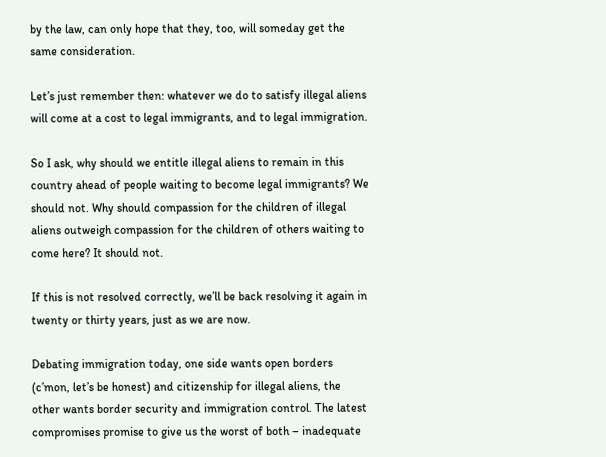by the law, can only hope that they, too, will someday get the same consideration.

Let’s just remember then: whatever we do to satisfy illegal aliens will come at a cost to legal immigrants, and to legal immigration.

So I ask, why should we entitle illegal aliens to remain in this country ahead of people waiting to become legal immigrants? We should not. Why should compassion for the children of illegal aliens outweigh compassion for the children of others waiting to come here? It should not.

If this is not resolved correctly, we’ll be back resolving it again in twenty or thirty years, just as we are now.

Debating immigration today, one side wants open borders (c’mon, let’s be honest) and citizenship for illegal aliens, the other wants border security and immigration control. The latest compromises promise to give us the worst of both – inadequate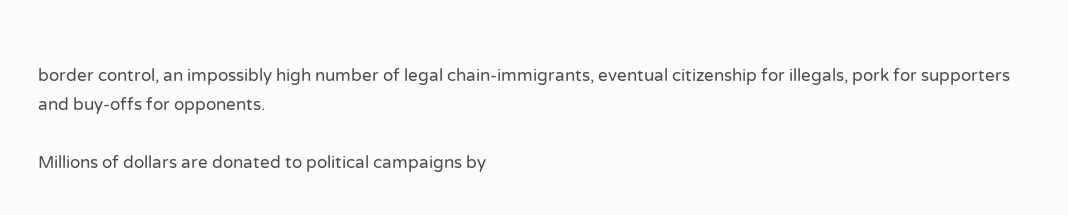border control, an impossibly high number of legal chain-immigrants, eventual citizenship for illegals, pork for supporters and buy-offs for opponents.

Millions of dollars are donated to political campaigns by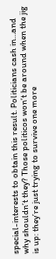special-interests to obtain this result. Politicians cash in…and why shouldn’t they? Those politicos won’t be around when the jig is up: they’re just trying to survive one more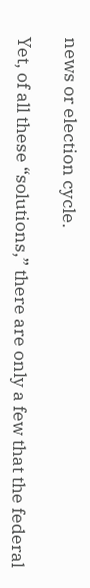news or election cycle.

Yet, of all these “solutions,” there are only a few that the federal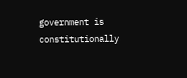government is constitutionally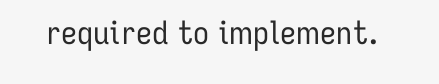required to implement.